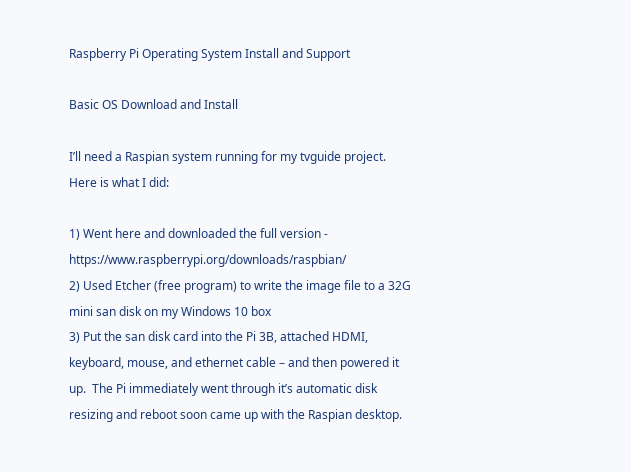Raspberry Pi Operating System Install and Support

Basic OS Download and Install

I’ll need a Raspian system running for my tvguide project.  Here is what I did:

1) Went here and downloaded the full version - https://www.raspberrypi.org/downloads/raspbian/
2) Used Etcher (free program) to write the image file to a 32G mini san disk on my Windows 10 box
3) Put the san disk card into the Pi 3B, attached HDMI, keyboard, mouse, and ethernet cable – and then powered it up.  The Pi immediately went through it’s automatic disk resizing and reboot soon came up with the Raspian desktop.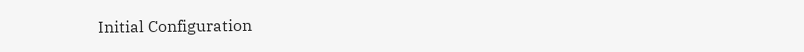Initial Configuration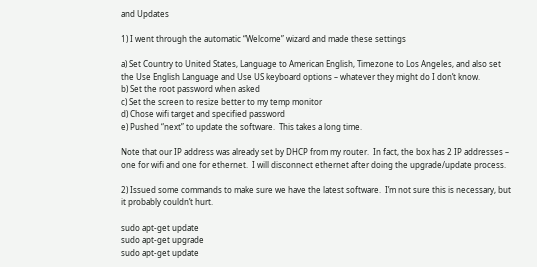and Updates

1) I went through the automatic “Welcome” wizard and made these settings

a) Set Country to United States, Language to American English, Timezone to Los Angeles, and also set the Use English Language and Use US keyboard options – whatever they might do I don’t know.
b) Set the root password when asked
c) Set the screen to resize better to my temp monitor
d) Chose wifi target and specified password
e) Pushed “next” to update the software.  This takes a long time.

Note that our IP address was already set by DHCP from my router.  In fact, the box has 2 IP addresses – one for wifi and one for ethernet.  I will disconnect ethernet after doing the upgrade/update process.

2) Issued some commands to make sure we have the latest software.  I’m not sure this is necessary, but it probably couldn’t hurt.

sudo apt-get update
sudo apt-get upgrade
sudo apt-get update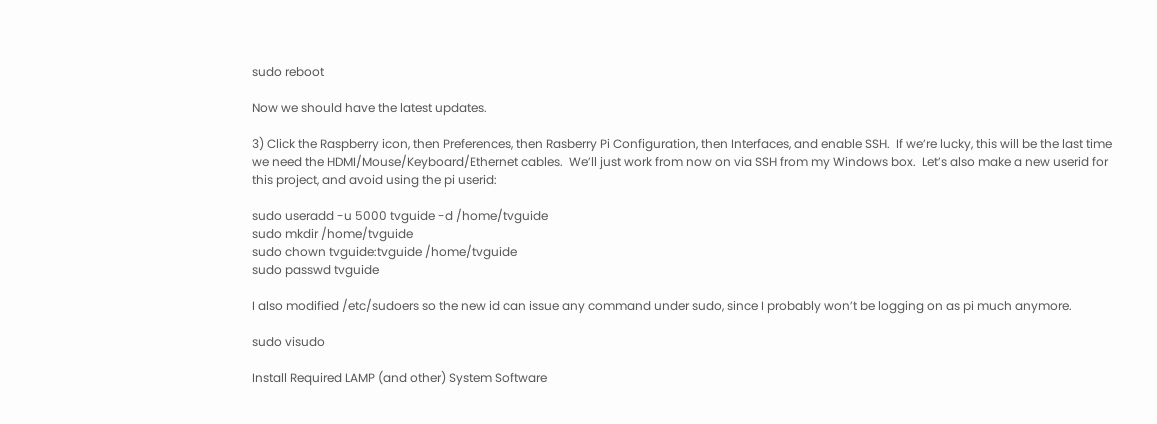sudo reboot

Now we should have the latest updates.

3) Click the Raspberry icon, then Preferences, then Rasberry Pi Configuration, then Interfaces, and enable SSH.  If we’re lucky, this will be the last time we need the HDMI/Mouse/Keyboard/Ethernet cables.  We’ll just work from now on via SSH from my Windows box.  Let’s also make a new userid for this project, and avoid using the pi userid:

sudo useradd -u 5000 tvguide -d /home/tvguide
sudo mkdir /home/tvguide
sudo chown tvguide:tvguide /home/tvguide
sudo passwd tvguide

I also modified /etc/sudoers so the new id can issue any command under sudo, since I probably won’t be logging on as pi much anymore.

sudo visudo

Install Required LAMP (and other) System Software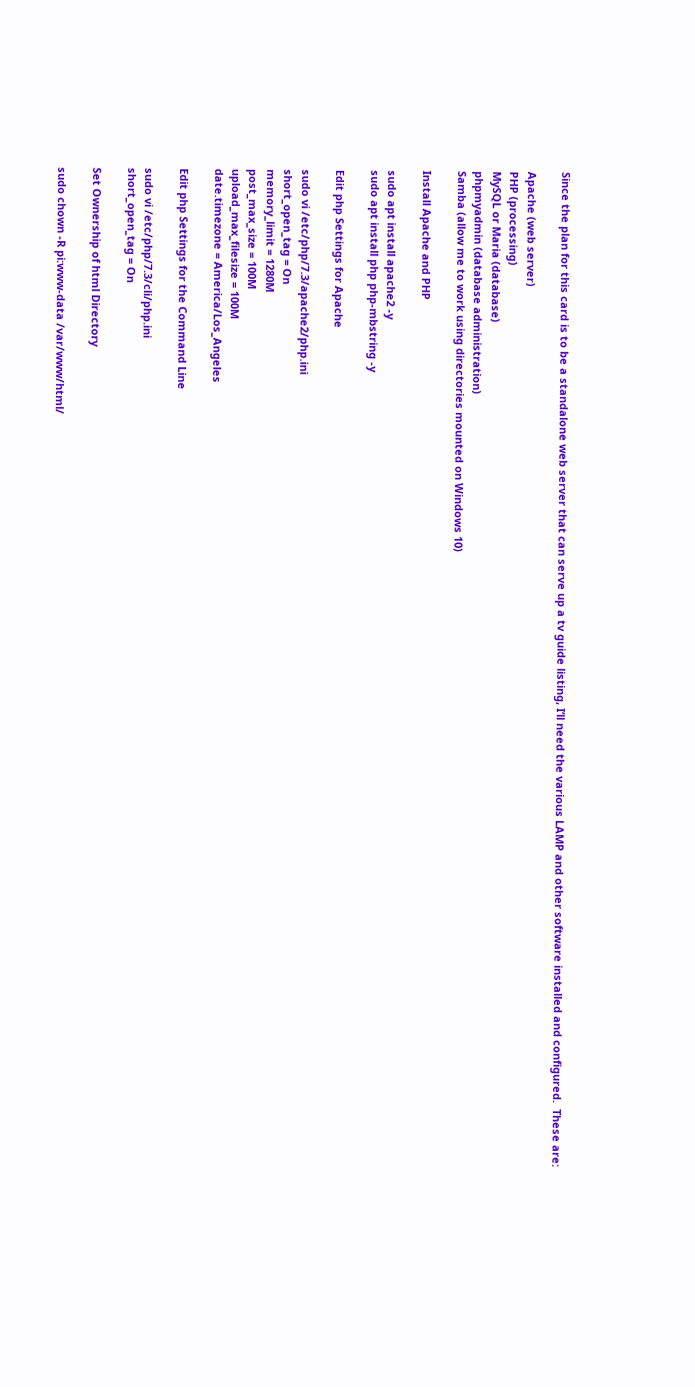Since the plan for this card is to be a standalone web server that can serve up a tv guide listing, I’ll need the various LAMP and other software installed and configured.  These are:

Apache (web server)
PHP (processing)
MySQL or Maria (database)
phpmyadmin (database administration)
Samba (allow me to work using directories mounted on Windows 10)

Install Apache and PHP

sudo apt install apache2 -y
sudo apt install php php-mbstring -y

Edit php Settings for Apache

sudo vi /etc/php/7.3/apache2/php.ini
short_open_tag = On
memory_limit = 1280M
post_max_size = 100M
upload_max_filesize = 100M
date.timezone = America/Los_Angeles

Edit php Settings for the Command Line

sudo vi /etc/php/7.3/cli/php.ini
short_open_tag = On

Set Ownership of html Directory

sudo chown -R pi:www-data /var/www/html/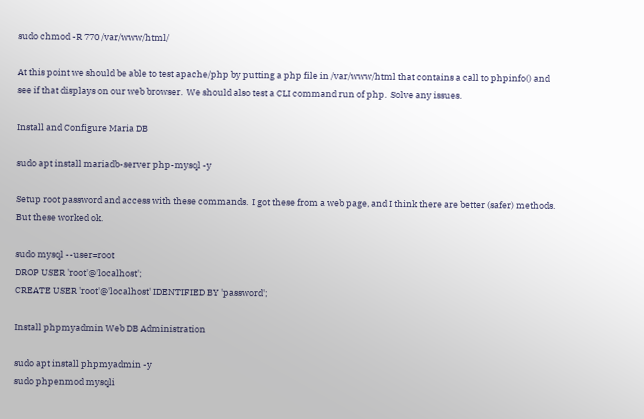sudo chmod -R 770 /var/www/html/

At this point we should be able to test apache/php by putting a php file in /var/www/html that contains a call to phpinfo() and see if that displays on our web browser.  We should also test a CLI command run of php.  Solve any issues.

Install and Configure Maria DB

sudo apt install mariadb-server php-mysql -y

Setup root password and access with these commands.  I got these from a web page, and I think there are better (safer) methods.  But these worked ok.

sudo mysql --user=root
DROP USER 'root'@'localhost';
CREATE USER 'root'@'localhost' IDENTIFIED BY 'password';

Install phpmyadmin Web DB Administration

sudo apt install phpmyadmin -y
sudo phpenmod mysqli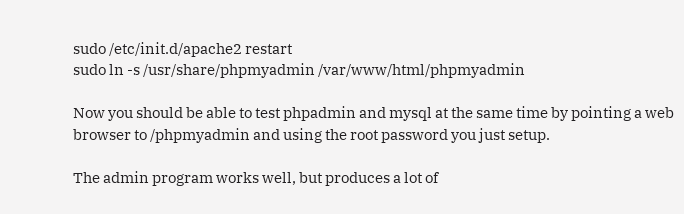sudo /etc/init.d/apache2 restart
sudo ln -s /usr/share/phpmyadmin /var/www/html/phpmyadmin

Now you should be able to test phpadmin and mysql at the same time by pointing a web browser to /phpmyadmin and using the root password you just setup.

The admin program works well, but produces a lot of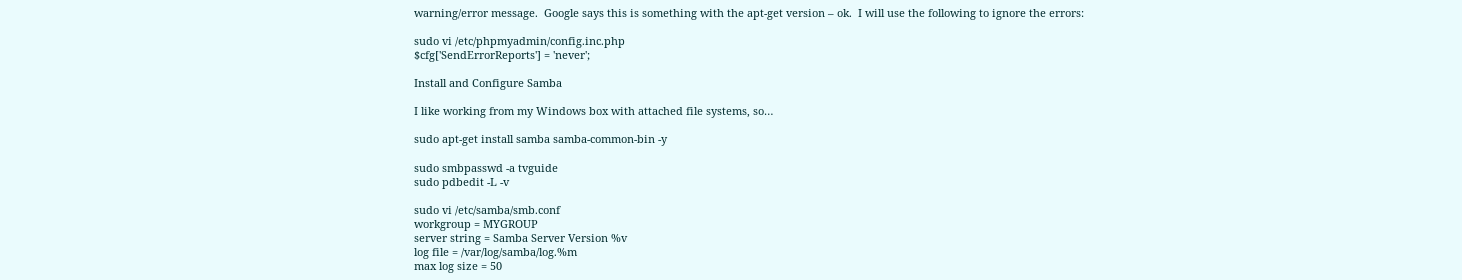warning/error message.  Google says this is something with the apt-get version – ok.  I will use the following to ignore the errors:

sudo vi /etc/phpmyadmin/config.inc.php
$cfg['SendErrorReports'] = 'never';

Install and Configure Samba

I like working from my Windows box with attached file systems, so…

sudo apt-get install samba samba-common-bin -y

sudo smbpasswd -a tvguide
sudo pdbedit -L -v

sudo vi /etc/samba/smb.conf
workgroup = MYGROUP
server string = Samba Server Version %v
log file = /var/log/samba/log.%m
max log size = 50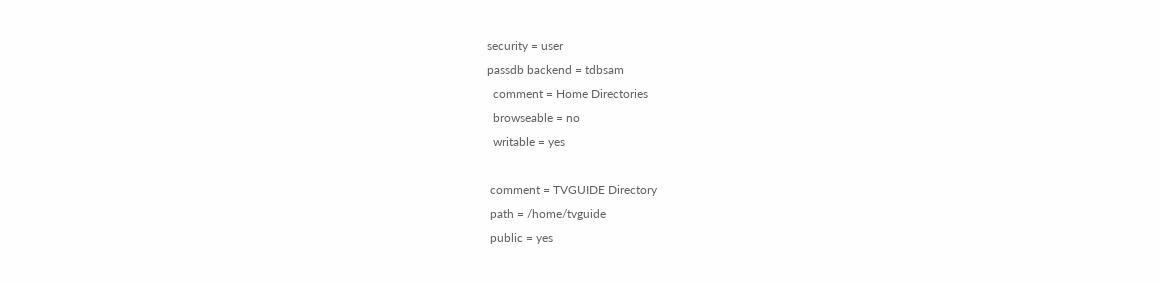security = user
passdb backend = tdbsam
  comment = Home Directories
  browseable = no
  writable = yes

 comment = TVGUIDE Directory
 path = /home/tvguide
 public = yes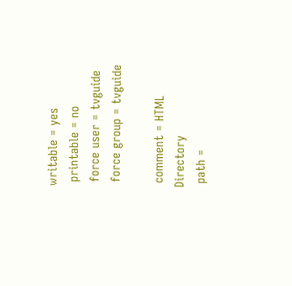writable = yes
 printable = no
 force user = tvguide
 force group = tvguide

 comment = HTML Directory
 path =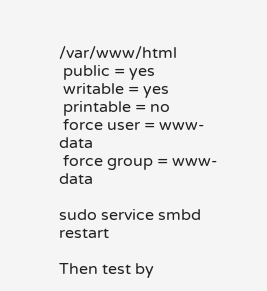/var/www/html
 public = yes
 writable = yes
 printable = no
 force user = www-data
 force group = www-data

sudo service smbd restart

Then test by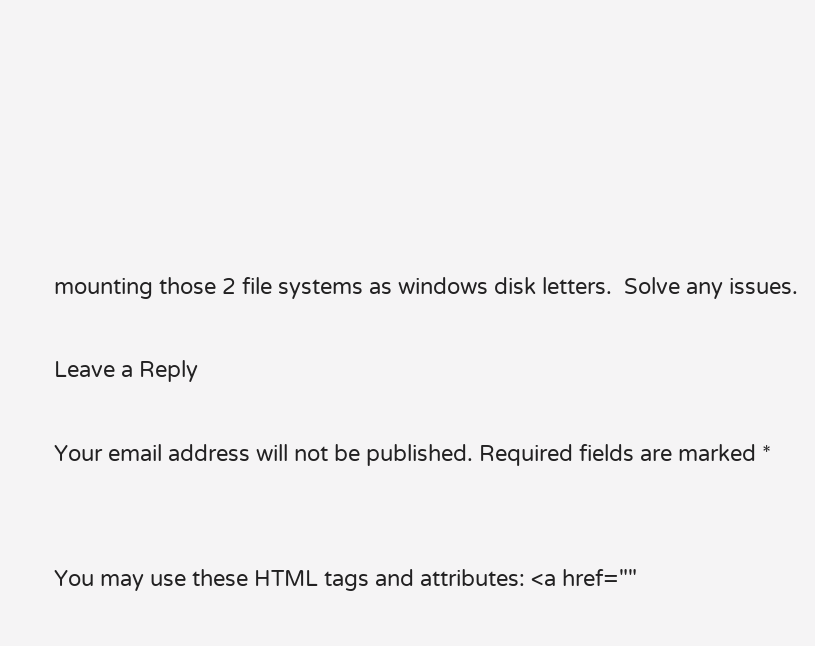mounting those 2 file systems as windows disk letters.  Solve any issues.

Leave a Reply

Your email address will not be published. Required fields are marked *


You may use these HTML tags and attributes: <a href=""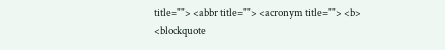title=""> <abbr title=""> <acronym title=""> <b> <blockquote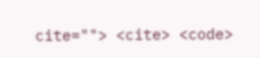cite=""> <cite> <code>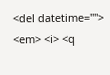<del datetime=""> <em> <i> <q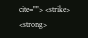cite=""> <strike> <strong>